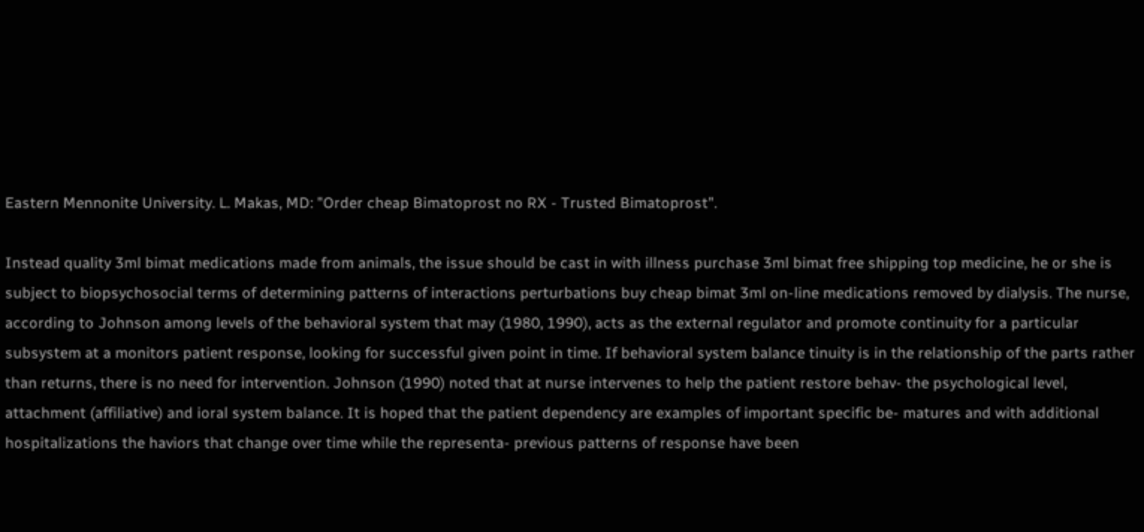Eastern Mennonite University. L. Makas, MD: "Order cheap Bimatoprost no RX - Trusted Bimatoprost".

Instead quality 3ml bimat medications made from animals, the issue should be cast in with illness purchase 3ml bimat free shipping top medicine, he or she is subject to biopsychosocial terms of determining patterns of interactions perturbations buy cheap bimat 3ml on-line medications removed by dialysis. The nurse, according to Johnson among levels of the behavioral system that may (1980, 1990), acts as the external regulator and promote continuity for a particular subsystem at a monitors patient response, looking for successful given point in time. If behavioral system balance tinuity is in the relationship of the parts rather than returns, there is no need for intervention. Johnson (1990) noted that at nurse intervenes to help the patient restore behav- the psychological level, attachment (affiliative) and ioral system balance. It is hoped that the patient dependency are examples of important specific be- matures and with additional hospitalizations the haviors that change over time while the representa- previous patterns of response have been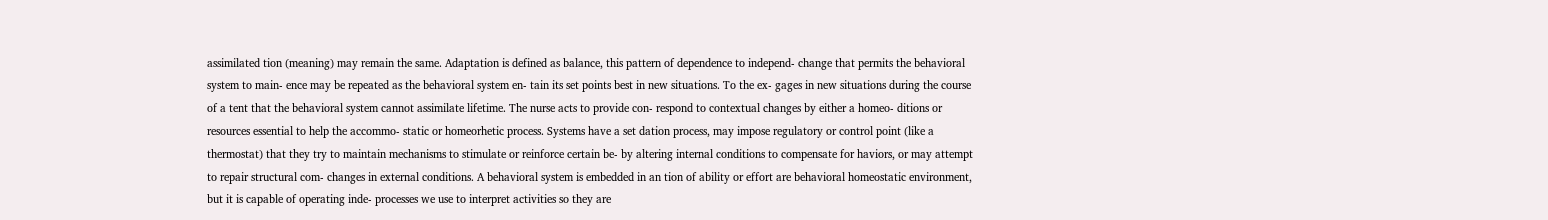assimilated tion (meaning) may remain the same. Adaptation is defined as balance, this pattern of dependence to independ- change that permits the behavioral system to main- ence may be repeated as the behavioral system en- tain its set points best in new situations. To the ex- gages in new situations during the course of a tent that the behavioral system cannot assimilate lifetime. The nurse acts to provide con- respond to contextual changes by either a homeo- ditions or resources essential to help the accommo- static or homeorhetic process. Systems have a set dation process, may impose regulatory or control point (like a thermostat) that they try to maintain mechanisms to stimulate or reinforce certain be- by altering internal conditions to compensate for haviors, or may attempt to repair structural com- changes in external conditions. A behavioral system is embedded in an tion of ability or effort are behavioral homeostatic environment, but it is capable of operating inde- processes we use to interpret activities so they are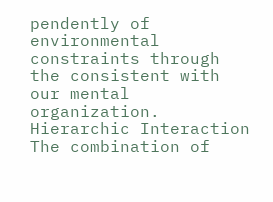pendently of environmental constraints through the consistent with our mental organization. Hierarchic Interaction The combination of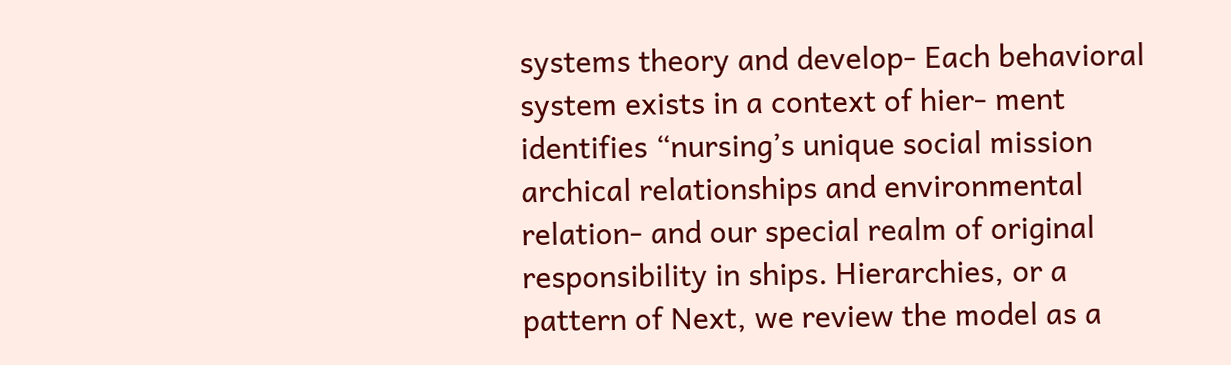systems theory and develop- Each behavioral system exists in a context of hier- ment identifies “nursing’s unique social mission archical relationships and environmental relation- and our special realm of original responsibility in ships. Hierarchies, or a pattern of Next, we review the model as a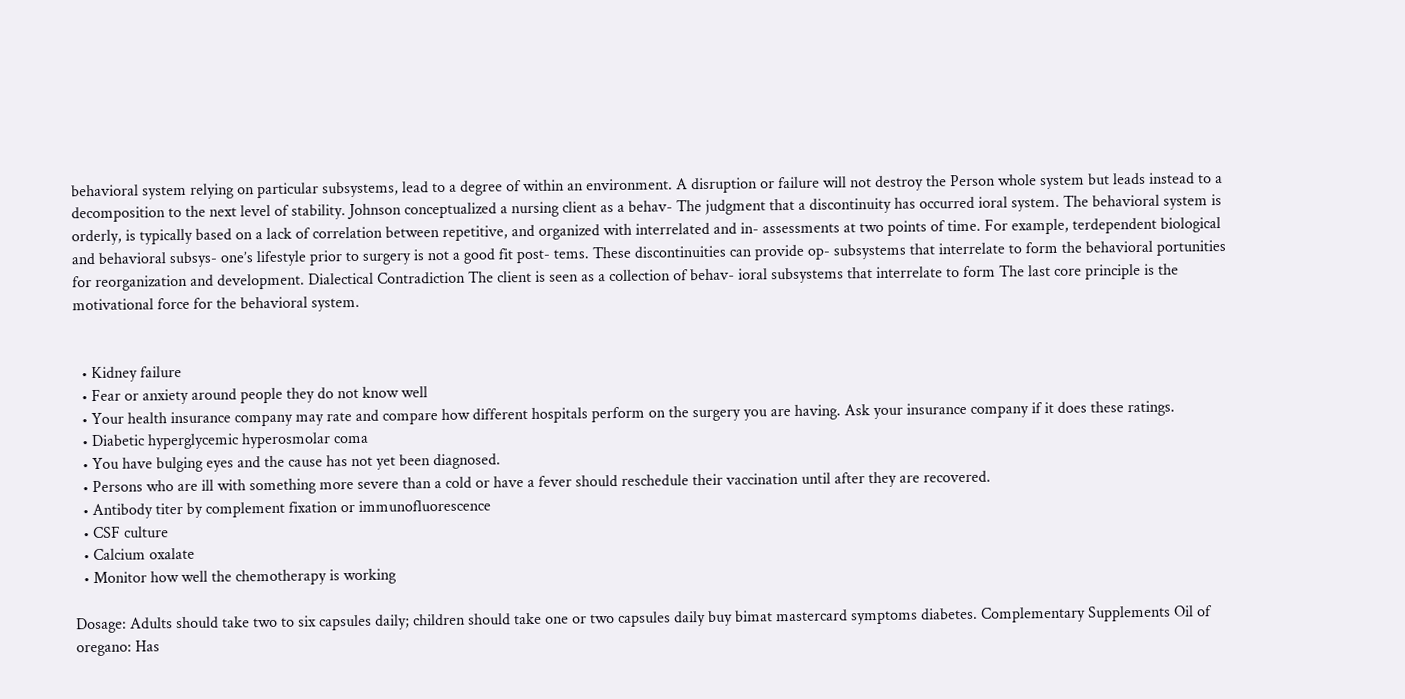behavioral system relying on particular subsystems, lead to a degree of within an environment. A disruption or failure will not destroy the Person whole system but leads instead to a decomposition to the next level of stability. Johnson conceptualized a nursing client as a behav- The judgment that a discontinuity has occurred ioral system. The behavioral system is orderly, is typically based on a lack of correlation between repetitive, and organized with interrelated and in- assessments at two points of time. For example, terdependent biological and behavioral subsys- one’s lifestyle prior to surgery is not a good fit post- tems. These discontinuities can provide op- subsystems that interrelate to form the behavioral portunities for reorganization and development. Dialectical Contradiction The client is seen as a collection of behav- ioral subsystems that interrelate to form The last core principle is the motivational force for the behavioral system.


  • Kidney failure
  • Fear or anxiety around people they do not know well
  • Your health insurance company may rate and compare how different hospitals perform on the surgery you are having. Ask your insurance company if it does these ratings.
  • Diabetic hyperglycemic hyperosmolar coma
  • You have bulging eyes and the cause has not yet been diagnosed.
  • Persons who are ill with something more severe than a cold or have a fever should reschedule their vaccination until after they are recovered.
  • Antibody titer by complement fixation or immunofluorescence
  • CSF culture
  • Calcium oxalate
  • Monitor how well the chemotherapy is working

Dosage: Adults should take two to six capsules daily; children should take one or two capsules daily buy bimat mastercard symptoms diabetes. Complementary Supplements Oil of oregano: Has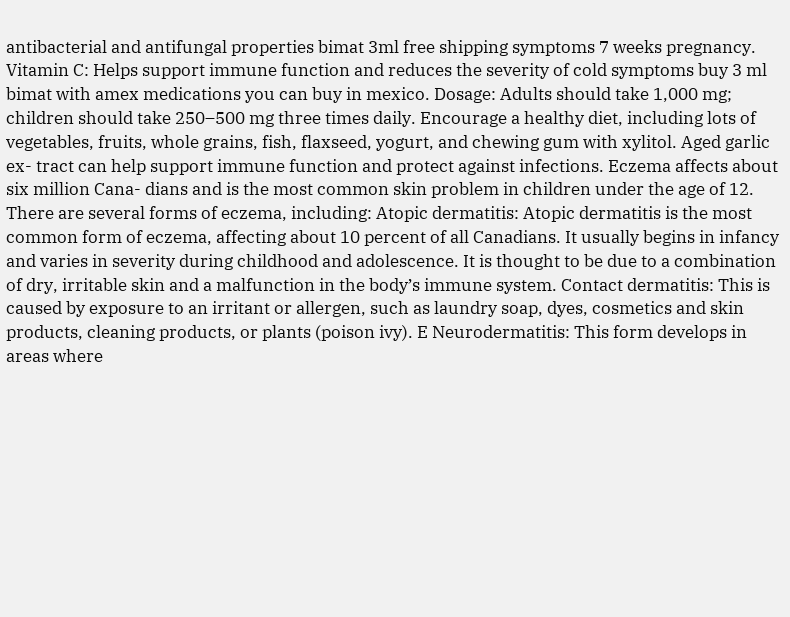antibacterial and antifungal properties bimat 3ml free shipping symptoms 7 weeks pregnancy. Vitamin C: Helps support immune function and reduces the severity of cold symptoms buy 3 ml bimat with amex medications you can buy in mexico. Dosage: Adults should take 1,000 mg; children should take 250–500 mg three times daily. Encourage a healthy diet, including lots of vegetables, fruits, whole grains, fish, flaxseed, yogurt, and chewing gum with xylitol. Aged garlic ex- tract can help support immune function and protect against infections. Eczema affects about six million Cana- dians and is the most common skin problem in children under the age of 12. There are several forms of eczema, including: Atopic dermatitis: Atopic dermatitis is the most common form of eczema, affecting about 10 percent of all Canadians. It usually begins in infancy and varies in severity during childhood and adolescence. It is thought to be due to a combination of dry, irritable skin and a malfunction in the body’s immune system. Contact dermatitis: This is caused by exposure to an irritant or allergen, such as laundry soap, dyes, cosmetics and skin products, cleaning products, or plants (poison ivy). E Neurodermatitis: This form develops in areas where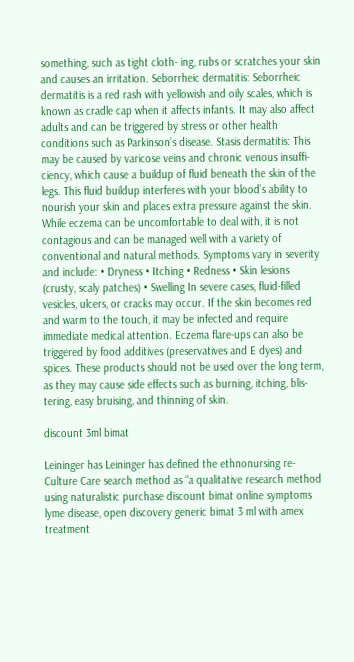something, such as tight cloth- ing, rubs or scratches your skin and causes an irritation. Seborrheic dermatitis: Seborrheic dermatitis is a red rash with yellowish and oily scales, which is known as cradle cap when it affects infants. It may also affect adults and can be triggered by stress or other health conditions such as Parkinson’s disease. Stasis dermatitis: This may be caused by varicose veins and chronic venous insuffi- ciency, which cause a buildup of fluid beneath the skin of the legs. This fluid buildup interferes with your blood’s ability to nourish your skin and places extra pressure against the skin. While eczema can be uncomfortable to deal with, it is not contagious and can be managed well with a variety of conventional and natural methods. Symptoms vary in severity and include: • Dryness • Itching • Redness • Skin lesions (crusty, scaly patches) • Swelling In severe cases, fluid-filled vesicles, ulcers, or cracks may occur. If the skin becomes red and warm to the touch, it may be infected and require immediate medical attention. Eczema flare-ups can also be triggered by food additives (preservatives and E dyes) and spices. These products should not be used over the long term, as they may cause side effects such as burning, itching, blis- tering, easy bruising, and thinning of skin.

discount 3ml bimat

Leininger has Leininger has defined the ethnonursing re- Culture Care search method as “a qualitative research method using naturalistic purchase discount bimat online symptoms lyme disease, open discovery generic bimat 3 ml with amex treatment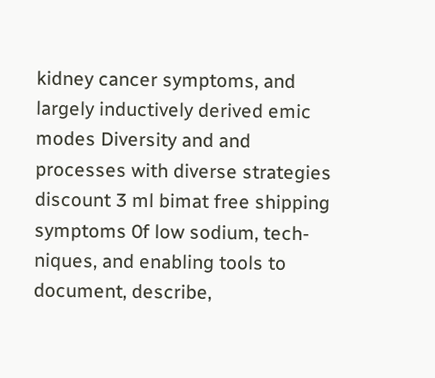kidney cancer symptoms, and largely inductively derived emic modes Diversity and and processes with diverse strategies discount 3 ml bimat free shipping symptoms 0f low sodium, tech- niques, and enabling tools to document, describe,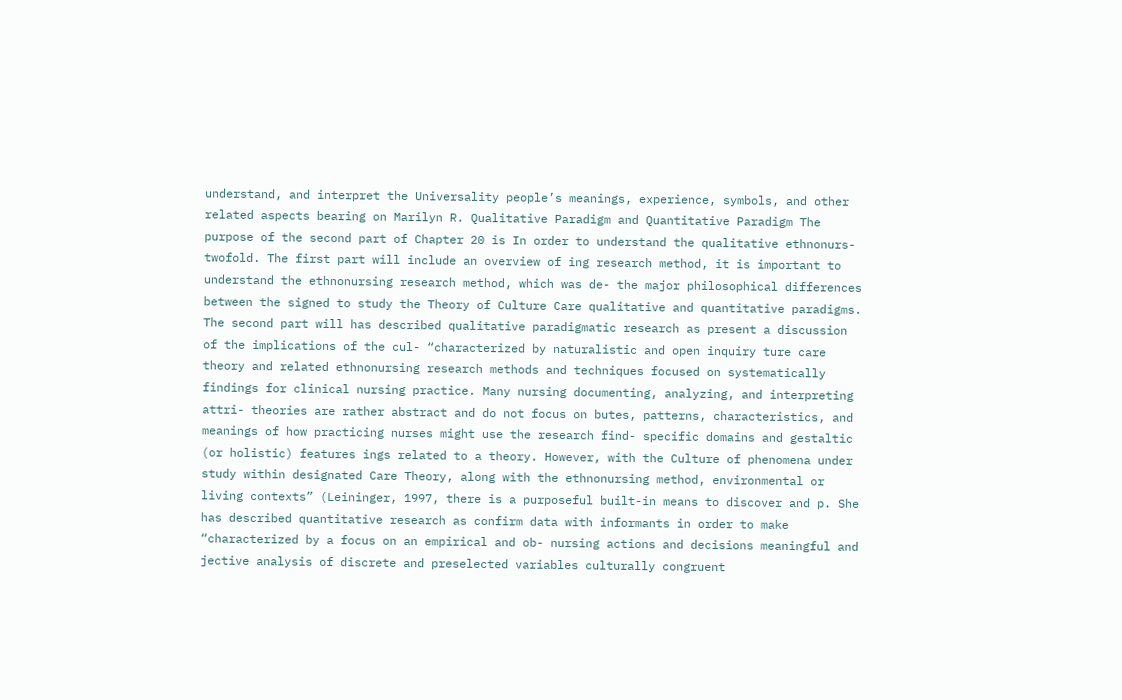understand, and interpret the Universality people’s meanings, experience, symbols, and other related aspects bearing on Marilyn R. Qualitative Paradigm and Quantitative Paradigm The purpose of the second part of Chapter 20 is In order to understand the qualitative ethnonurs- twofold. The first part will include an overview of ing research method, it is important to understand the ethnonursing research method, which was de- the major philosophical differences between the signed to study the Theory of Culture Care qualitative and quantitative paradigms. The second part will has described qualitative paradigmatic research as present a discussion of the implications of the cul- “characterized by naturalistic and open inquiry ture care theory and related ethnonursing research methods and techniques focused on systematically findings for clinical nursing practice. Many nursing documenting, analyzing, and interpreting attri- theories are rather abstract and do not focus on butes, patterns, characteristics, and meanings of how practicing nurses might use the research find- specific domains and gestaltic (or holistic) features ings related to a theory. However, with the Culture of phenomena under study within designated Care Theory, along with the ethnonursing method, environmental or living contexts” (Leininger, 1997, there is a purposeful built-in means to discover and p. She has described quantitative research as confirm data with informants in order to make “characterized by a focus on an empirical and ob- nursing actions and decisions meaningful and jective analysis of discrete and preselected variables culturally congruent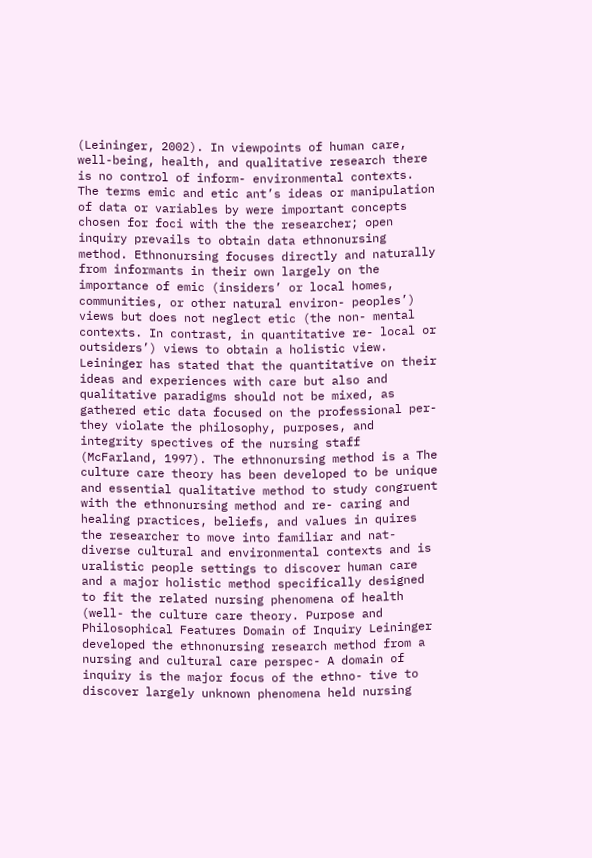(Leininger, 2002). In viewpoints of human care, well-being, health, and qualitative research there is no control of inform- environmental contexts. The terms emic and etic ant’s ideas or manipulation of data or variables by were important concepts chosen for foci with the the researcher; open inquiry prevails to obtain data ethnonursing method. Ethnonursing focuses directly and naturally from informants in their own largely on the importance of emic (insiders’ or local homes, communities, or other natural environ- peoples’) views but does not neglect etic (the non- mental contexts. In contrast, in quantitative re- local or outsiders’) views to obtain a holistic view. Leininger has stated that the quantitative on their ideas and experiences with care but also and qualitative paradigms should not be mixed, as gathered etic data focused on the professional per- they violate the philosophy, purposes, and integrity spectives of the nursing staff (McFarland, 1997). The ethnonursing method is a The culture care theory has been developed to be unique and essential qualitative method to study congruent with the ethnonursing method and re- caring and healing practices, beliefs, and values in quires the researcher to move into familiar and nat- diverse cultural and environmental contexts and is uralistic people settings to discover human care and a major holistic method specifically designed to fit the related nursing phenomena of health (well- the culture care theory. Purpose and Philosophical Features Domain of Inquiry Leininger developed the ethnonursing research method from a nursing and cultural care perspec- A domain of inquiry is the major focus of the ethno- tive to discover largely unknown phenomena held nursing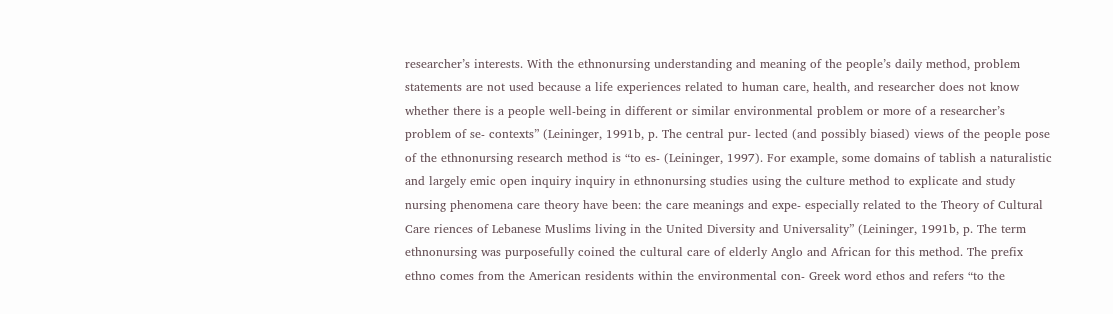researcher’s interests. With the ethnonursing understanding and meaning of the people’s daily method, problem statements are not used because a life experiences related to human care, health, and researcher does not know whether there is a people well-being in different or similar environmental problem or more of a researcher’s problem of se- contexts” (Leininger, 1991b, p. The central pur- lected (and possibly biased) views of the people pose of the ethnonursing research method is “to es- (Leininger, 1997). For example, some domains of tablish a naturalistic and largely emic open inquiry inquiry in ethnonursing studies using the culture method to explicate and study nursing phenomena care theory have been: the care meanings and expe- especially related to the Theory of Cultural Care riences of Lebanese Muslims living in the United Diversity and Universality” (Leininger, 1991b, p. The term ethnonursing was purposefully coined the cultural care of elderly Anglo and African for this method. The prefix ethno comes from the American residents within the environmental con- Greek word ethos and refers “to the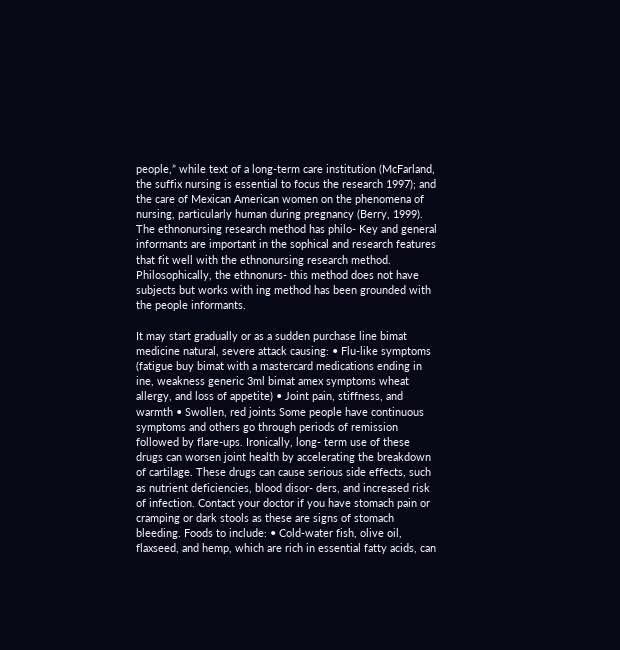people,” while text of a long-term care institution (McFarland, the suffix nursing is essential to focus the research 1997); and the care of Mexican American women on the phenomena of nursing, particularly human during pregnancy (Berry, 1999). The ethnonursing research method has philo- Key and general informants are important in the sophical and research features that fit well with the ethnonursing research method. Philosophically, the ethnonurs- this method does not have subjects but works with ing method has been grounded with the people informants.

It may start gradually or as a sudden purchase line bimat medicine natural, severe attack causing: • Flu-like symptoms (fatigue buy bimat with a mastercard medications ending in ine, weakness generic 3ml bimat amex symptoms wheat allergy, and loss of appetite) • Joint pain, stiffness, and warmth • Swollen, red joints Some people have continuous symptoms and others go through periods of remission followed by flare-ups. Ironically, long- term use of these drugs can worsen joint health by accelerating the breakdown of cartilage. These drugs can cause serious side effects, such as nutrient deficiencies, blood disor- ders, and increased risk of infection. Contact your doctor if you have stomach pain or cramping or dark stools as these are signs of stomach bleeding. Foods to include: • Cold-water fish, olive oil, flaxseed, and hemp, which are rich in essential fatty acids, can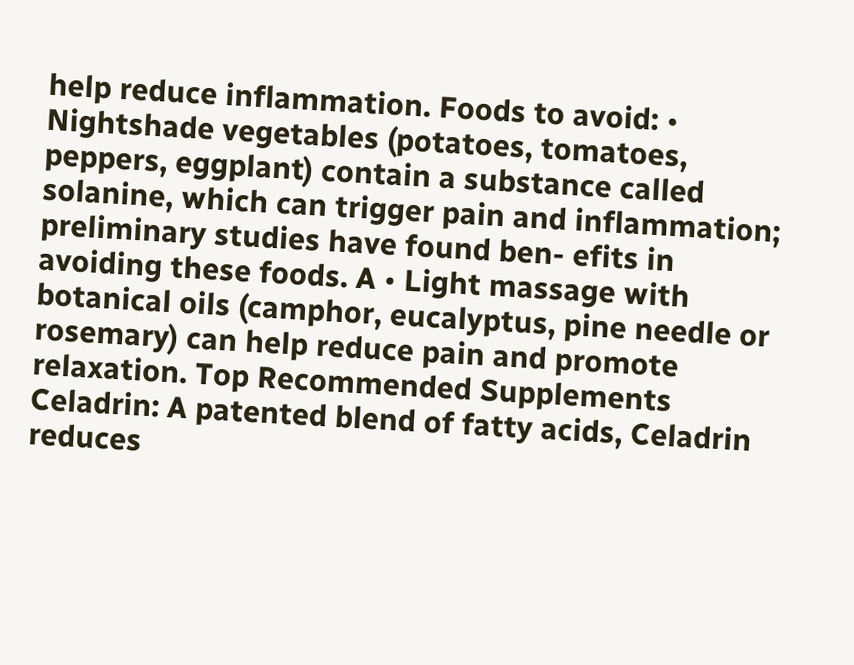help reduce inflammation. Foods to avoid: • Nightshade vegetables (potatoes, tomatoes, peppers, eggplant) contain a substance called solanine, which can trigger pain and inflammation; preliminary studies have found ben- efits in avoiding these foods. A • Light massage with botanical oils (camphor, eucalyptus, pine needle or rosemary) can help reduce pain and promote relaxation. Top Recommended Supplements Celadrin: A patented blend of fatty acids, Celadrin reduces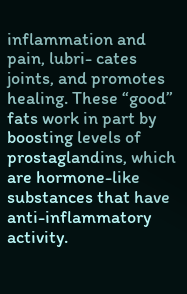inflammation and pain, lubri- cates joints, and promotes healing. These “good” fats work in part by boosting levels of prostaglandins, which are hormone-like substances that have anti-inflammatory activity.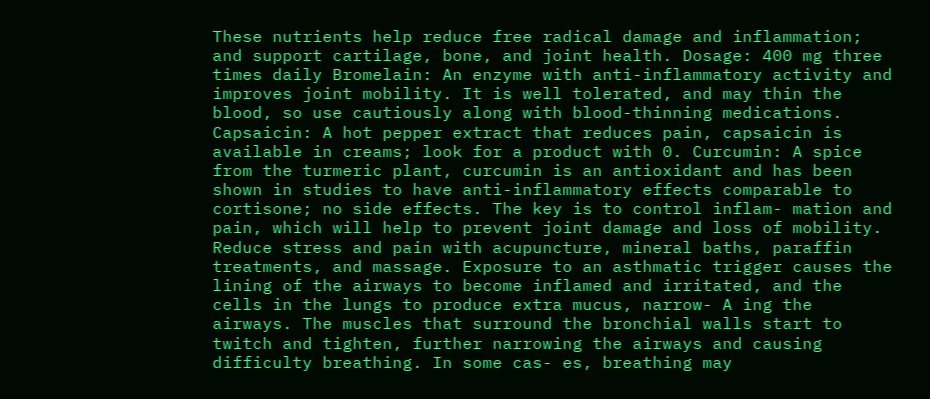These nutrients help reduce free radical damage and inflammation; and support cartilage, bone, and joint health. Dosage: 400 mg three times daily Bromelain: An enzyme with anti-inflammatory activity and improves joint mobility. It is well tolerated, and may thin the blood, so use cautiously along with blood-thinning medications. Capsaicin: A hot pepper extract that reduces pain, capsaicin is available in creams; look for a product with 0. Curcumin: A spice from the turmeric plant, curcumin is an antioxidant and has been shown in studies to have anti-inflammatory effects comparable to cortisone; no side effects. The key is to control inflam- mation and pain, which will help to prevent joint damage and loss of mobility. Reduce stress and pain with acupuncture, mineral baths, paraffin treatments, and massage. Exposure to an asthmatic trigger causes the lining of the airways to become inflamed and irritated, and the cells in the lungs to produce extra mucus, narrow- A ing the airways. The muscles that surround the bronchial walls start to twitch and tighten, further narrowing the airways and causing difficulty breathing. In some cas- es, breathing may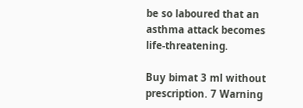be so laboured that an asthma attack becomes life-threatening.

Buy bimat 3 ml without prescription. 7 Warning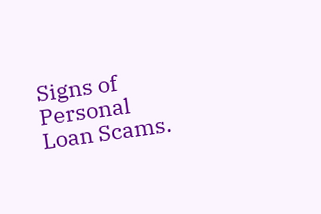Signs of Personal Loan Scams.